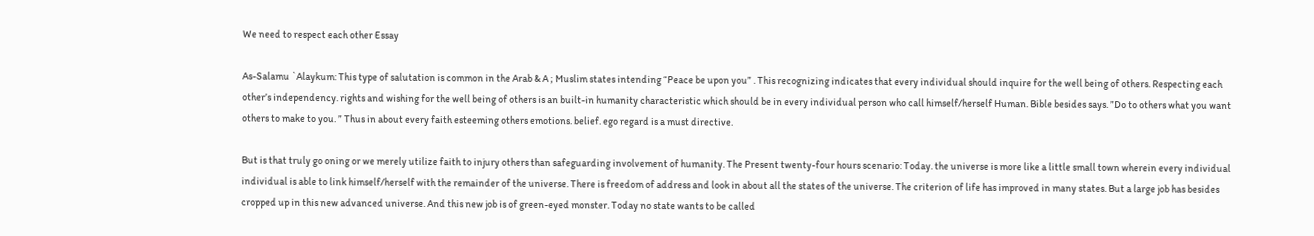We need to respect each other Essay

As-Salamu `Alaykum: This type of salutation is common in the Arab & A ; Muslim states intending “Peace be upon you” . This recognizing indicates that every individual should inquire for the well being of others. Respecting each other’s independency. rights and wishing for the well being of others is an built-in humanity characteristic which should be in every individual person who call himself/herself Human. Bible besides says. ”Do to others what you want others to make to you. ” Thus in about every faith esteeming others emotions. belief. ego regard is a must directive.

But is that truly go oning or we merely utilize faith to injury others than safeguarding involvement of humanity. The Present twenty-four hours scenario: Today. the universe is more like a little small town wherein every individual individual is able to link himself/herself with the remainder of the universe. There is freedom of address and look in about all the states of the universe. The criterion of life has improved in many states. But a large job has besides cropped up in this new advanced universe. And this new job is of green-eyed monster. Today no state wants to be called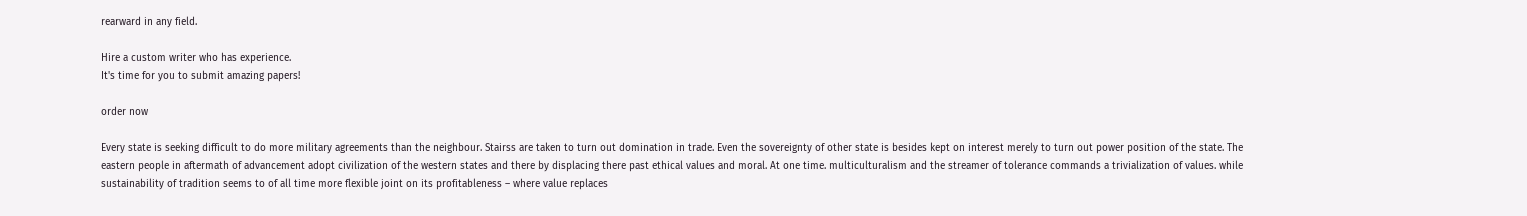rearward in any field.

Hire a custom writer who has experience.
It's time for you to submit amazing papers!

order now

Every state is seeking difficult to do more military agreements than the neighbour. Stairss are taken to turn out domination in trade. Even the sovereignty of other state is besides kept on interest merely to turn out power position of the state. The eastern people in aftermath of advancement adopt civilization of the western states and there by displacing there past ethical values and moral. At one time. multiculturalism and the streamer of tolerance commands a trivialization of values. while sustainability of tradition seems to of all time more flexible joint on its profitableness – where value replaces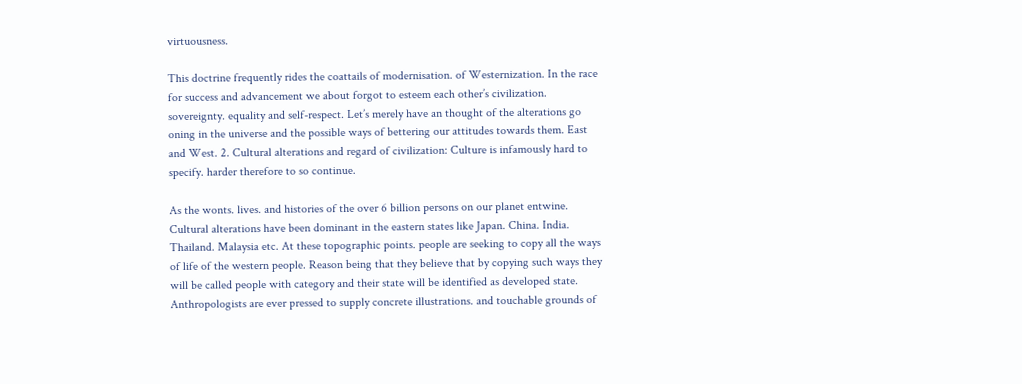virtuousness.

This doctrine frequently rides the coattails of modernisation. of Westernization. In the race for success and advancement we about forgot to esteem each other’s civilization. sovereignty. equality and self-respect. Let’s merely have an thought of the alterations go oning in the universe and the possible ways of bettering our attitudes towards them. East and West. 2. Cultural alterations and regard of civilization: Culture is infamously hard to specify. harder therefore to so continue.

As the wonts. lives. and histories of the over 6 billion persons on our planet entwine. Cultural alterations have been dominant in the eastern states like Japan. China. India. Thailand. Malaysia etc. At these topographic points. people are seeking to copy all the ways of life of the western people. Reason being that they believe that by copying such ways they will be called people with category and their state will be identified as developed state. Anthropologists are ever pressed to supply concrete illustrations. and touchable grounds of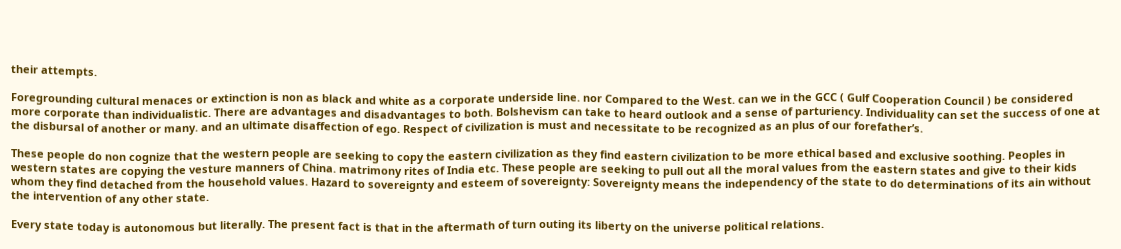their attempts.

Foregrounding cultural menaces or extinction is non as black and white as a corporate underside line. nor Compared to the West. can we in the GCC ( Gulf Cooperation Council ) be considered more corporate than individualistic. There are advantages and disadvantages to both. Bolshevism can take to heard outlook and a sense of parturiency. Individuality can set the success of one at the disbursal of another or many. and an ultimate disaffection of ego. Respect of civilization is must and necessitate to be recognized as an plus of our forefather’s.

These people do non cognize that the western people are seeking to copy the eastern civilization as they find eastern civilization to be more ethical based and exclusive soothing. Peoples in western states are copying the vesture manners of China. matrimony rites of India etc. These people are seeking to pull out all the moral values from the eastern states and give to their kids whom they find detached from the household values. Hazard to sovereignty and esteem of sovereignty: Sovereignty means the independency of the state to do determinations of its ain without the intervention of any other state.

Every state today is autonomous but literally. The present fact is that in the aftermath of turn outing its liberty on the universe political relations.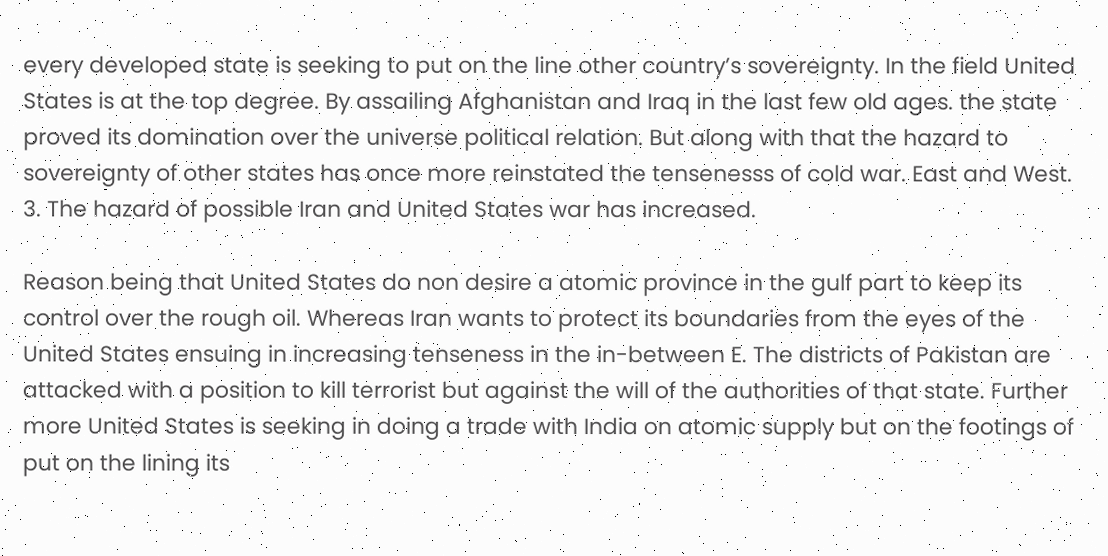every developed state is seeking to put on the line other country’s sovereignty. In the field United States is at the top degree. By assailing Afghanistan and Iraq in the last few old ages. the state proved its domination over the universe political relation. But along with that the hazard to sovereignty of other states has once more reinstated the tensenesss of cold war. East and West. 3. The hazard of possible Iran and United States war has increased.

Reason being that United States do non desire a atomic province in the gulf part to keep its control over the rough oil. Whereas Iran wants to protect its boundaries from the eyes of the United States ensuing in increasing tenseness in the in-between E. The districts of Pakistan are attacked with a position to kill terrorist but against the will of the authorities of that state. Further more United States is seeking in doing a trade with India on atomic supply but on the footings of put on the lining its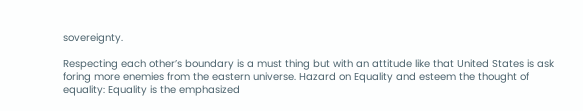sovereignty.

Respecting each other’s boundary is a must thing but with an attitude like that United States is ask foring more enemies from the eastern universe. Hazard on Equality and esteem the thought of equality: Equality is the emphasized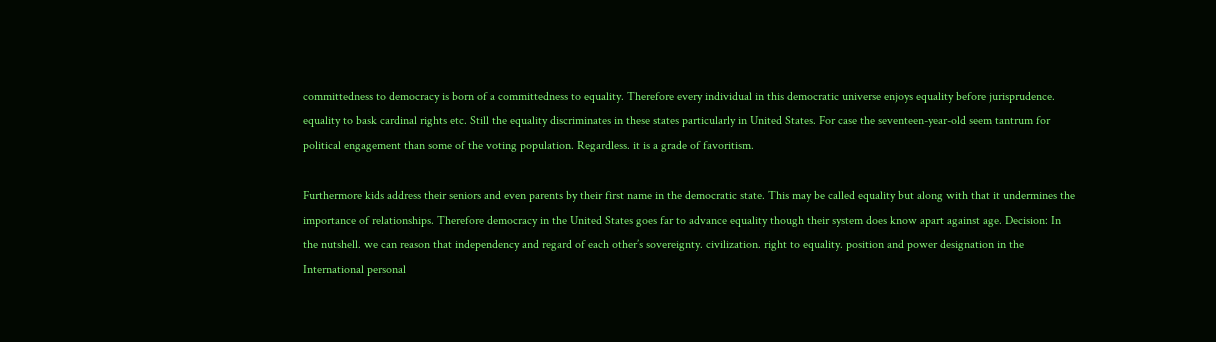committedness to democracy is born of a committedness to equality. Therefore every individual in this democratic universe enjoys equality before jurisprudence. equality to bask cardinal rights etc. Still the equality discriminates in these states particularly in United States. For case the seventeen-year-old seem tantrum for political engagement than some of the voting population. Regardless. it is a grade of favoritism.

Furthermore kids address their seniors and even parents by their first name in the democratic state. This may be called equality but along with that it undermines the importance of relationships. Therefore democracy in the United States goes far to advance equality though their system does know apart against age. Decision: In the nutshell. we can reason that independency and regard of each other’s sovereignty. civilization. right to equality. position and power designation in the International personal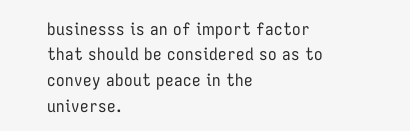businesss is an of import factor that should be considered so as to convey about peace in the universe.